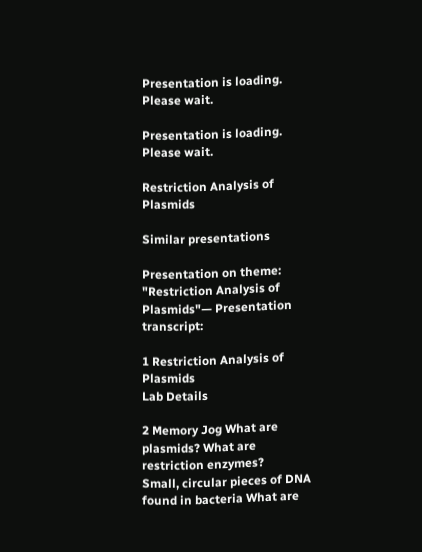Presentation is loading. Please wait.

Presentation is loading. Please wait.

Restriction Analysis of Plasmids

Similar presentations

Presentation on theme: "Restriction Analysis of Plasmids"— Presentation transcript:

1 Restriction Analysis of Plasmids
Lab Details

2 Memory Jog What are plasmids? What are restriction enzymes?
Small, circular pieces of DNA found in bacteria What are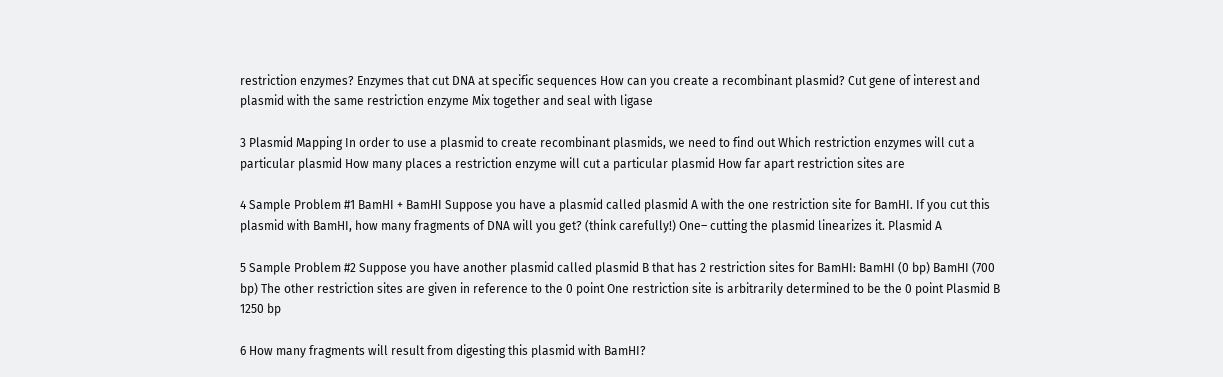restriction enzymes? Enzymes that cut DNA at specific sequences How can you create a recombinant plasmid? Cut gene of interest and plasmid with the same restriction enzyme Mix together and seal with ligase

3 Plasmid Mapping In order to use a plasmid to create recombinant plasmids, we need to find out Which restriction enzymes will cut a particular plasmid How many places a restriction enzyme will cut a particular plasmid How far apart restriction sites are

4 Sample Problem #1 BamHI + BamHI Suppose you have a plasmid called plasmid A with the one restriction site for BamHI. If you cut this plasmid with BamHI, how many fragments of DNA will you get? (think carefully!) One– cutting the plasmid linearizes it. Plasmid A

5 Sample Problem #2 Suppose you have another plasmid called plasmid B that has 2 restriction sites for BamHI: BamHI (0 bp) BamHI (700 bp) The other restriction sites are given in reference to the 0 point One restriction site is arbitrarily determined to be the 0 point Plasmid B 1250 bp

6 How many fragments will result from digesting this plasmid with BamHI?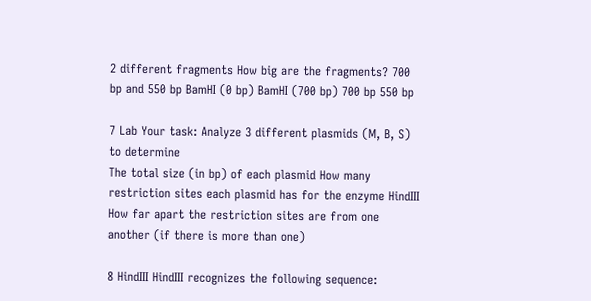2 different fragments How big are the fragments? 700 bp and 550 bp BamHI (0 bp) BamHI (700 bp) 700 bp 550 bp

7 Lab Your task: Analyze 3 different plasmids (M, B, S) to determine
The total size (in bp) of each plasmid How many restriction sites each plasmid has for the enzyme HindIII How far apart the restriction sites are from one another (if there is more than one)

8 HindIII HindIII recognizes the following sequence: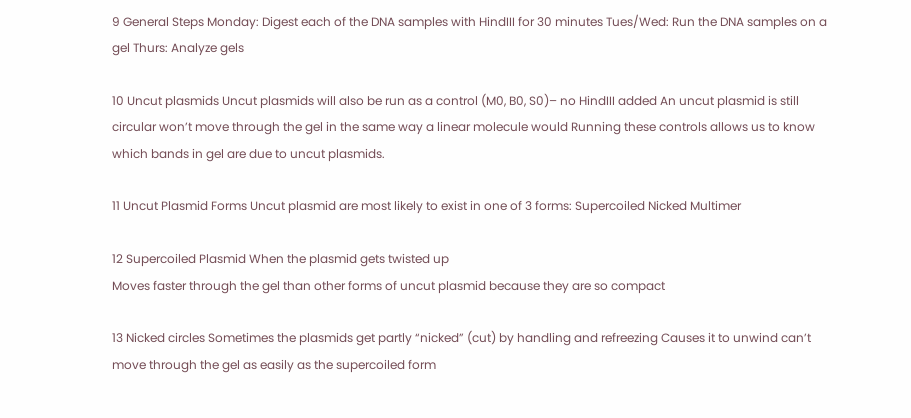9 General Steps Monday: Digest each of the DNA samples with HindIII for 30 minutes Tues/Wed: Run the DNA samples on a gel Thurs: Analyze gels

10 Uncut plasmids Uncut plasmids will also be run as a control (M0, B0, S0)– no HindIII added An uncut plasmid is still circular won’t move through the gel in the same way a linear molecule would Running these controls allows us to know which bands in gel are due to uncut plasmids.

11 Uncut Plasmid Forms Uncut plasmid are most likely to exist in one of 3 forms: Supercoiled Nicked Multimer

12 Supercoiled Plasmid When the plasmid gets twisted up
Moves faster through the gel than other forms of uncut plasmid because they are so compact

13 Nicked circles Sometimes the plasmids get partly “nicked” (cut) by handling and refreezing Causes it to unwind can’t move through the gel as easily as the supercoiled form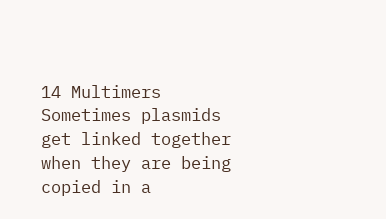14 Multimers Sometimes plasmids get linked together when they are being copied in a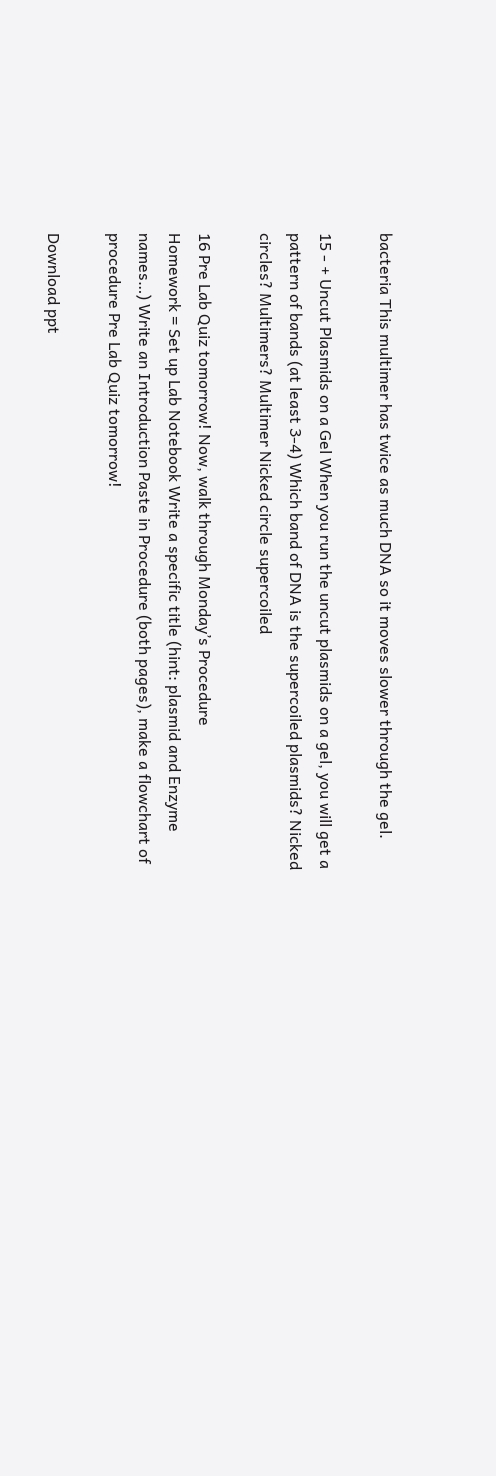bacteria This multimer has twice as much DNA so it moves slower through the gel.

15 - + Uncut Plasmids on a Gel When you run the uncut plasmids on a gel, you will get a pattern of bands (at least 3-4) Which band of DNA is the supercoiled plasmids? Nicked circles? Multimers? Multimer Nicked circle supercoiled

16 Pre Lab Quiz tomorrow! Now, walk through Monday’s Procedure
Homework = Set up Lab Notebook Write a specific title (hint: plasmid and Enzyme names…) Write an Introduction Paste in Procedure (both pages), make a flowchart of procedure Pre Lab Quiz tomorrow!

Download ppt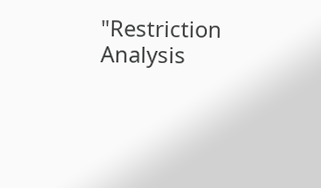"Restriction Analysis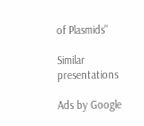of Plasmids"

Similar presentations

Ads by Google